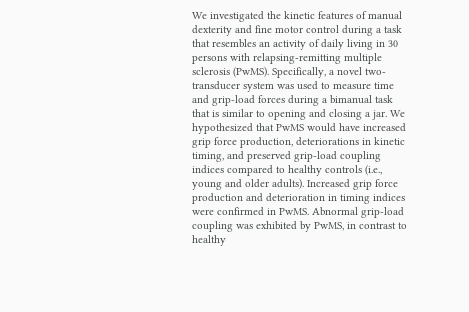We investigated the kinetic features of manual dexterity and fine motor control during a task that resembles an activity of daily living in 30 persons with relapsing-remitting multiple sclerosis (PwMS). Specifically, a novel two-transducer system was used to measure time and grip-load forces during a bimanual task that is similar to opening and closing a jar. We hypothesized that PwMS would have increased grip force production, deteriorations in kinetic timing, and preserved grip-load coupling indices compared to healthy controls (i.e., young and older adults). Increased grip force production and deterioration in timing indices were confirmed in PwMS. Abnormal grip-load coupling was exhibited by PwMS, in contrast to healthy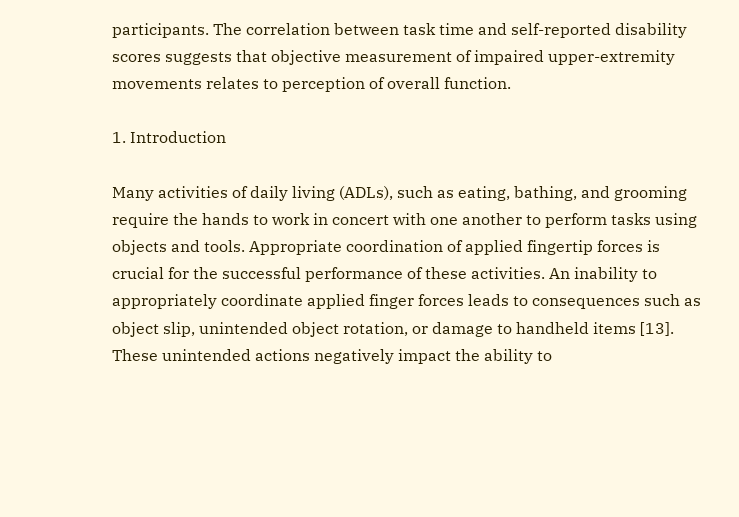participants. The correlation between task time and self-reported disability scores suggests that objective measurement of impaired upper-extremity movements relates to perception of overall function.

1. Introduction

Many activities of daily living (ADLs), such as eating, bathing, and grooming require the hands to work in concert with one another to perform tasks using objects and tools. Appropriate coordination of applied fingertip forces is crucial for the successful performance of these activities. An inability to appropriately coordinate applied finger forces leads to consequences such as object slip, unintended object rotation, or damage to handheld items [13]. These unintended actions negatively impact the ability to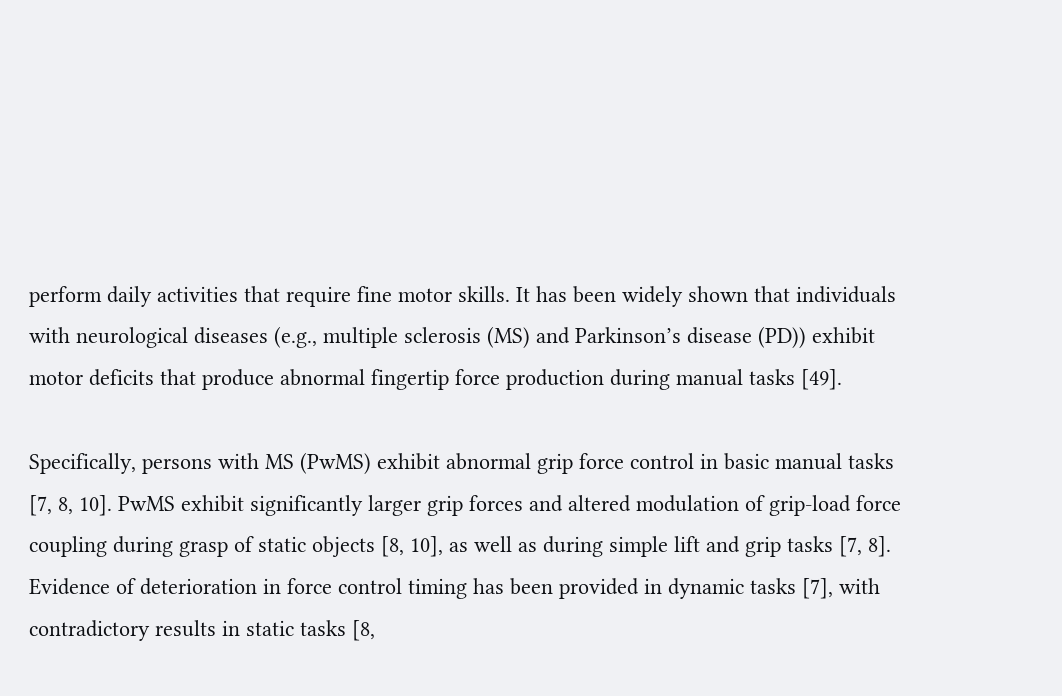perform daily activities that require fine motor skills. It has been widely shown that individuals with neurological diseases (e.g., multiple sclerosis (MS) and Parkinson’s disease (PD)) exhibit motor deficits that produce abnormal fingertip force production during manual tasks [49].

Specifically, persons with MS (PwMS) exhibit abnormal grip force control in basic manual tasks [7, 8, 10]. PwMS exhibit significantly larger grip forces and altered modulation of grip-load force coupling during grasp of static objects [8, 10], as well as during simple lift and grip tasks [7, 8]. Evidence of deterioration in force control timing has been provided in dynamic tasks [7], with contradictory results in static tasks [8,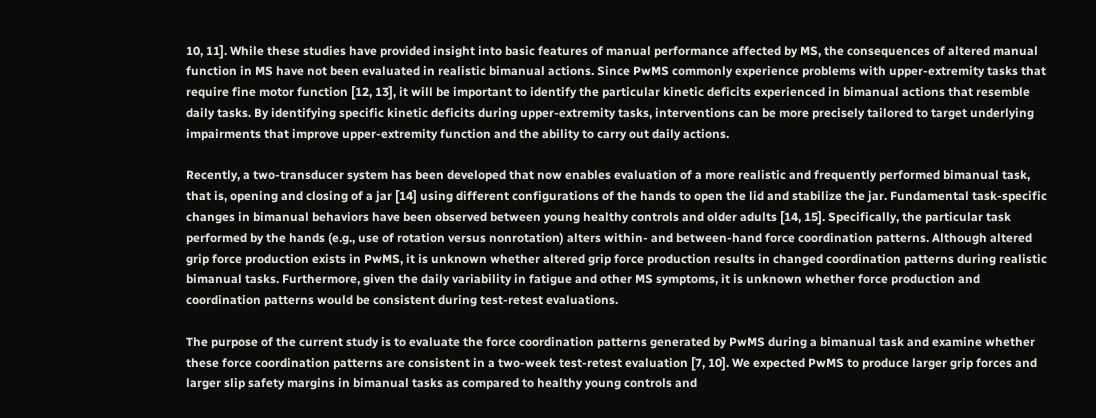10, 11]. While these studies have provided insight into basic features of manual performance affected by MS, the consequences of altered manual function in MS have not been evaluated in realistic bimanual actions. Since PwMS commonly experience problems with upper-extremity tasks that require fine motor function [12, 13], it will be important to identify the particular kinetic deficits experienced in bimanual actions that resemble daily tasks. By identifying specific kinetic deficits during upper-extremity tasks, interventions can be more precisely tailored to target underlying impairments that improve upper-extremity function and the ability to carry out daily actions.

Recently, a two-transducer system has been developed that now enables evaluation of a more realistic and frequently performed bimanual task, that is, opening and closing of a jar [14] using different configurations of the hands to open the lid and stabilize the jar. Fundamental task-specific changes in bimanual behaviors have been observed between young healthy controls and older adults [14, 15]. Specifically, the particular task performed by the hands (e.g., use of rotation versus nonrotation) alters within- and between-hand force coordination patterns. Although altered grip force production exists in PwMS, it is unknown whether altered grip force production results in changed coordination patterns during realistic bimanual tasks. Furthermore, given the daily variability in fatigue and other MS symptoms, it is unknown whether force production and coordination patterns would be consistent during test-retest evaluations.

The purpose of the current study is to evaluate the force coordination patterns generated by PwMS during a bimanual task and examine whether these force coordination patterns are consistent in a two-week test-retest evaluation [7, 10]. We expected PwMS to produce larger grip forces and larger slip safety margins in bimanual tasks as compared to healthy young controls and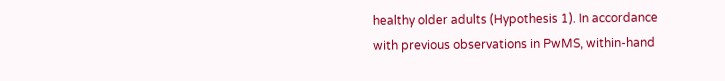healthy older adults (Hypothesis 1). In accordance with previous observations in PwMS, within-hand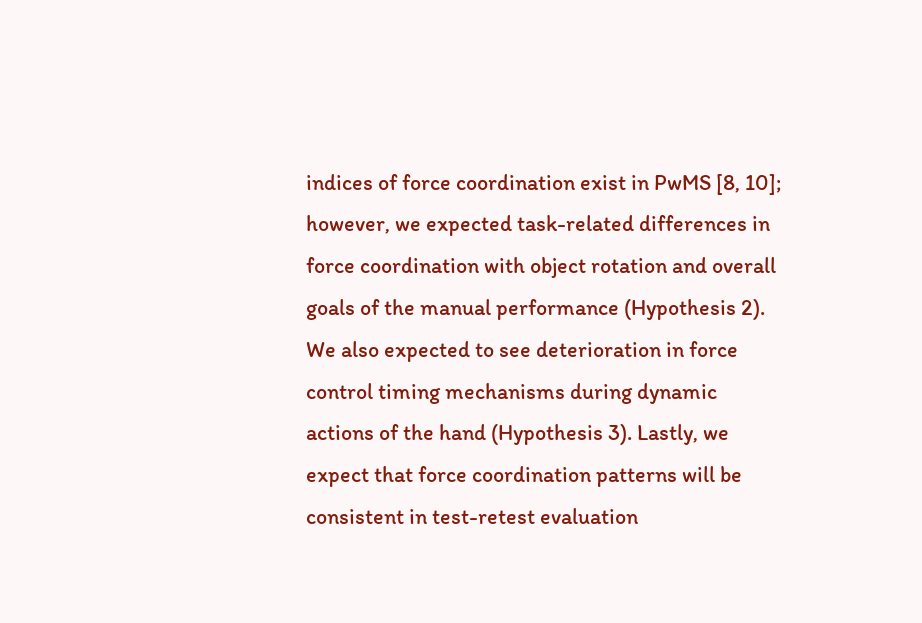indices of force coordination exist in PwMS [8, 10]; however, we expected task-related differences in force coordination with object rotation and overall goals of the manual performance (Hypothesis 2). We also expected to see deterioration in force control timing mechanisms during dynamic actions of the hand (Hypothesis 3). Lastly, we expect that force coordination patterns will be consistent in test-retest evaluation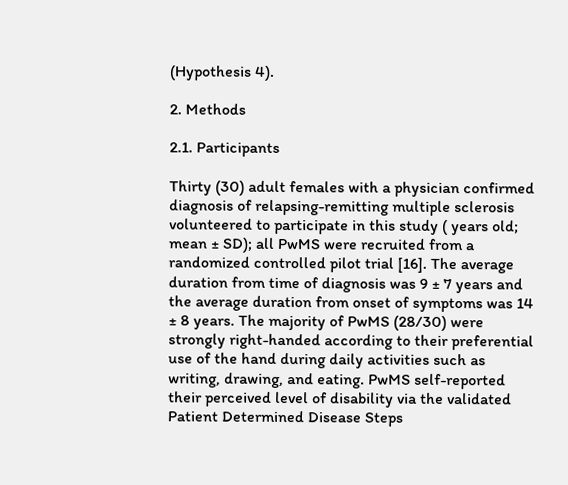(Hypothesis 4).

2. Methods

2.1. Participants

Thirty (30) adult females with a physician confirmed diagnosis of relapsing-remitting multiple sclerosis volunteered to participate in this study ( years old; mean ± SD); all PwMS were recruited from a randomized controlled pilot trial [16]. The average duration from time of diagnosis was 9 ± 7 years and the average duration from onset of symptoms was 14 ± 8 years. The majority of PwMS (28/30) were strongly right-handed according to their preferential use of the hand during daily activities such as writing, drawing, and eating. PwMS self-reported their perceived level of disability via the validated Patient Determined Disease Steps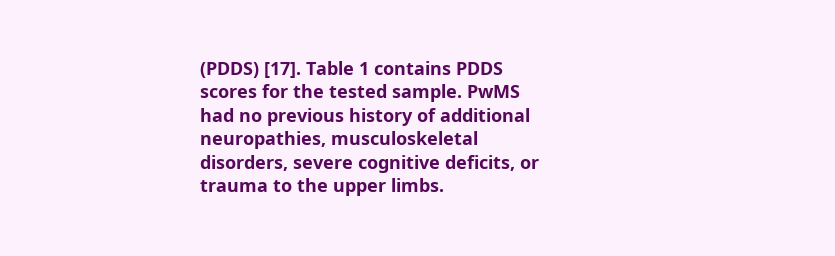(PDDS) [17]. Table 1 contains PDDS scores for the tested sample. PwMS had no previous history of additional neuropathies, musculoskeletal disorders, severe cognitive deficits, or trauma to the upper limbs.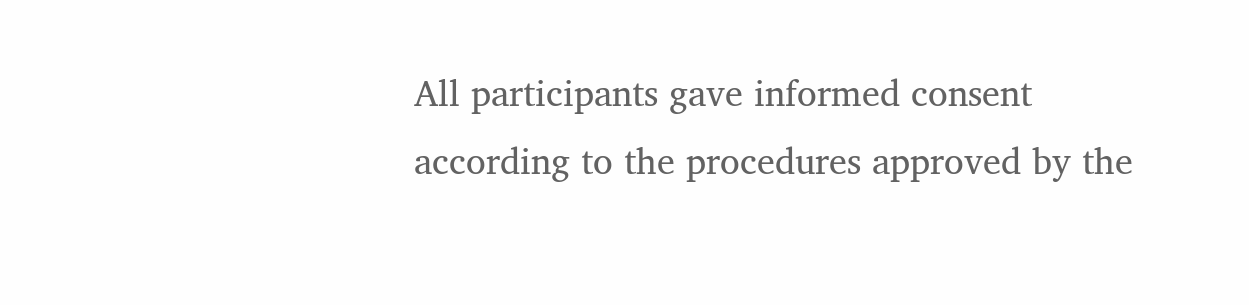All participants gave informed consent according to the procedures approved by the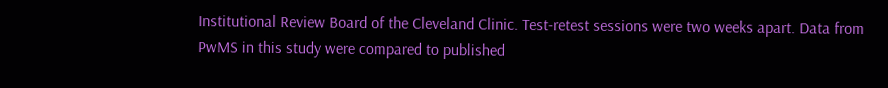Institutional Review Board of the Cleveland Clinic. Test-retest sessions were two weeks apart. Data from PwMS in this study were compared to published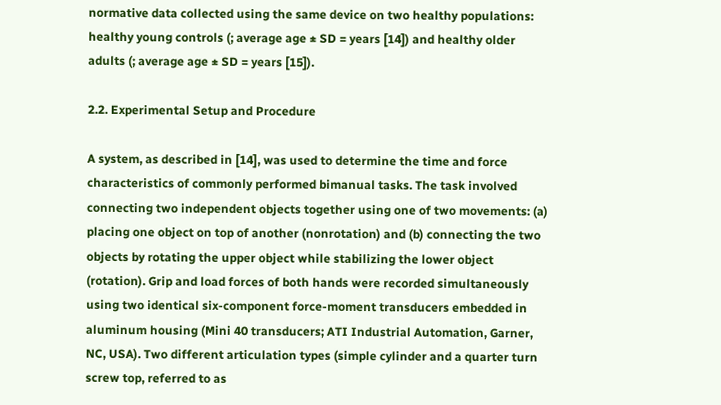normative data collected using the same device on two healthy populations: healthy young controls (; average age ± SD = years [14]) and healthy older adults (; average age ± SD = years [15]).

2.2. Experimental Setup and Procedure

A system, as described in [14], was used to determine the time and force characteristics of commonly performed bimanual tasks. The task involved connecting two independent objects together using one of two movements: (a) placing one object on top of another (nonrotation) and (b) connecting the two objects by rotating the upper object while stabilizing the lower object (rotation). Grip and load forces of both hands were recorded simultaneously using two identical six-component force-moment transducers embedded in aluminum housing (Mini 40 transducers; ATI Industrial Automation, Garner, NC, USA). Two different articulation types (simple cylinder and a quarter turn screw top, referred to as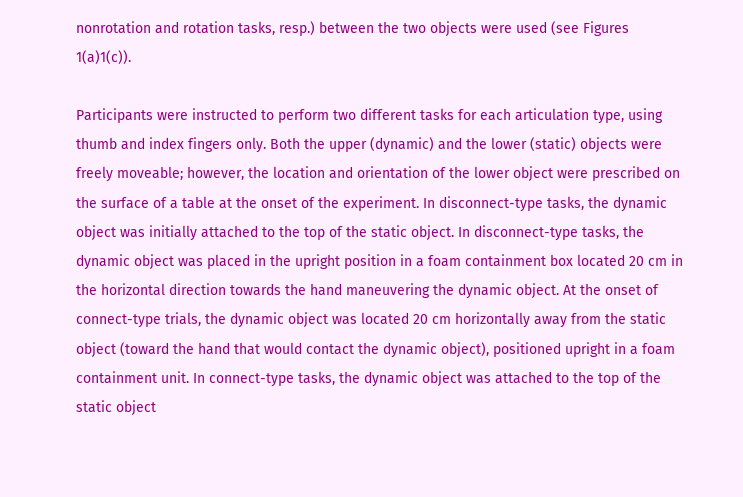nonrotation and rotation tasks, resp.) between the two objects were used (see Figures 1(a)1(c)).

Participants were instructed to perform two different tasks for each articulation type, using thumb and index fingers only. Both the upper (dynamic) and the lower (static) objects were freely moveable; however, the location and orientation of the lower object were prescribed on the surface of a table at the onset of the experiment. In disconnect-type tasks, the dynamic object was initially attached to the top of the static object. In disconnect-type tasks, the dynamic object was placed in the upright position in a foam containment box located 20 cm in the horizontal direction towards the hand maneuvering the dynamic object. At the onset of connect-type trials, the dynamic object was located 20 cm horizontally away from the static object (toward the hand that would contact the dynamic object), positioned upright in a foam containment unit. In connect-type tasks, the dynamic object was attached to the top of the static object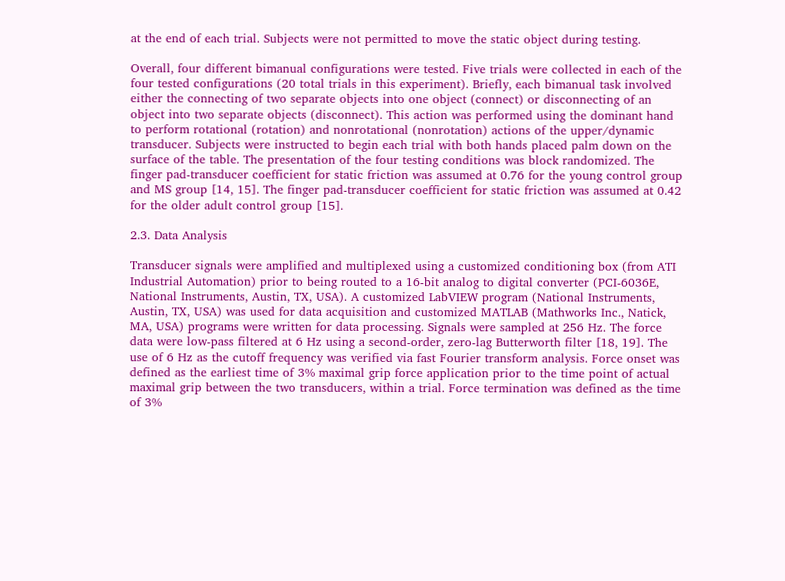at the end of each trial. Subjects were not permitted to move the static object during testing.

Overall, four different bimanual configurations were tested. Five trials were collected in each of the four tested configurations (20 total trials in this experiment). Briefly, each bimanual task involved either the connecting of two separate objects into one object (connect) or disconnecting of an object into two separate objects (disconnect). This action was performed using the dominant hand to perform rotational (rotation) and nonrotational (nonrotation) actions of the upper/dynamic transducer. Subjects were instructed to begin each trial with both hands placed palm down on the surface of the table. The presentation of the four testing conditions was block randomized. The finger pad-transducer coefficient for static friction was assumed at 0.76 for the young control group and MS group [14, 15]. The finger pad-transducer coefficient for static friction was assumed at 0.42 for the older adult control group [15].

2.3. Data Analysis

Transducer signals were amplified and multiplexed using a customized conditioning box (from ATI Industrial Automation) prior to being routed to a 16-bit analog to digital converter (PCI-6036E, National Instruments, Austin, TX, USA). A customized LabVIEW program (National Instruments, Austin, TX, USA) was used for data acquisition and customized MATLAB (Mathworks Inc., Natick, MA, USA) programs were written for data processing. Signals were sampled at 256 Hz. The force data were low-pass filtered at 6 Hz using a second-order, zero-lag Butterworth filter [18, 19]. The use of 6 Hz as the cutoff frequency was verified via fast Fourier transform analysis. Force onset was defined as the earliest time of 3% maximal grip force application prior to the time point of actual maximal grip between the two transducers, within a trial. Force termination was defined as the time of 3%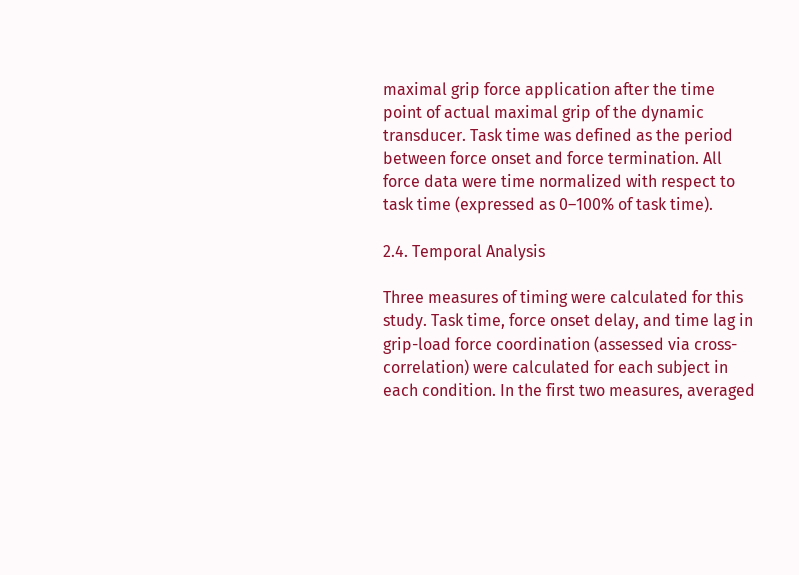maximal grip force application after the time point of actual maximal grip of the dynamic transducer. Task time was defined as the period between force onset and force termination. All force data were time normalized with respect to task time (expressed as 0–100% of task time).

2.4. Temporal Analysis

Three measures of timing were calculated for this study. Task time, force onset delay, and time lag in grip-load force coordination (assessed via cross-correlation) were calculated for each subject in each condition. In the first two measures, averaged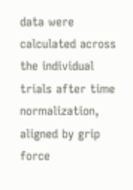data were calculated across the individual trials after time normalization, aligned by grip force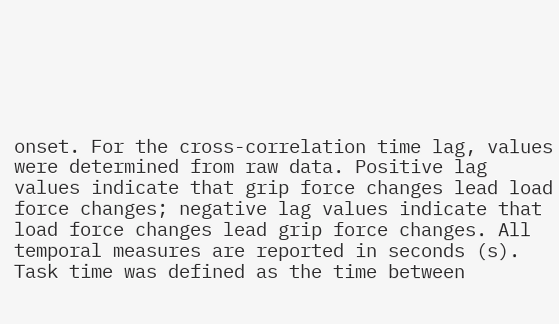onset. For the cross-correlation time lag, values were determined from raw data. Positive lag values indicate that grip force changes lead load force changes; negative lag values indicate that load force changes lead grip force changes. All temporal measures are reported in seconds (s). Task time was defined as the time between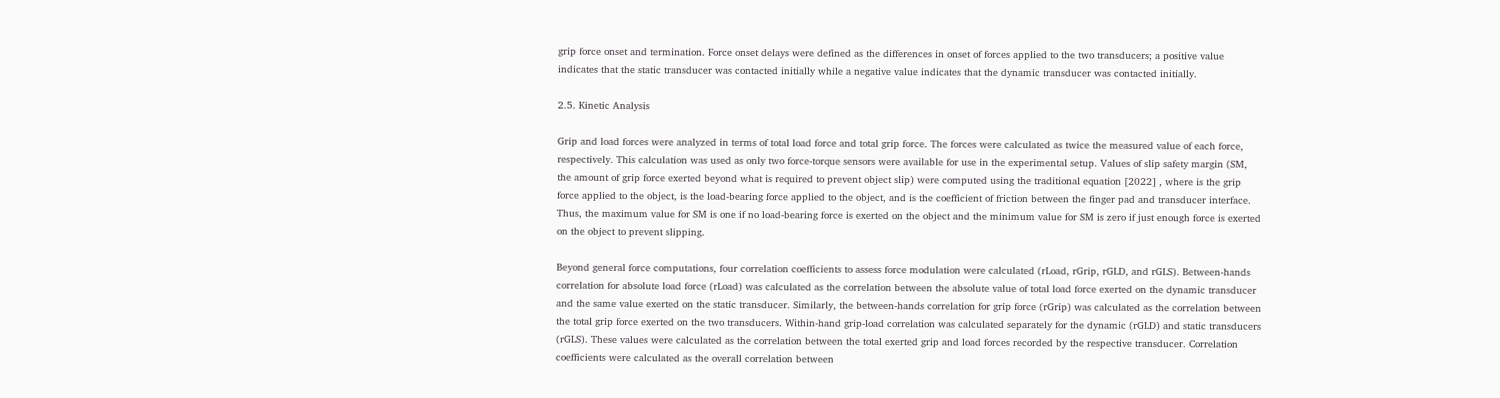grip force onset and termination. Force onset delays were defined as the differences in onset of forces applied to the two transducers; a positive value indicates that the static transducer was contacted initially while a negative value indicates that the dynamic transducer was contacted initially.

2.5. Kinetic Analysis

Grip and load forces were analyzed in terms of total load force and total grip force. The forces were calculated as twice the measured value of each force, respectively. This calculation was used as only two force-torque sensors were available for use in the experimental setup. Values of slip safety margin (SM, the amount of grip force exerted beyond what is required to prevent object slip) were computed using the traditional equation [2022] , where is the grip force applied to the object, is the load-bearing force applied to the object, and is the coefficient of friction between the finger pad and transducer interface. Thus, the maximum value for SM is one if no load-bearing force is exerted on the object and the minimum value for SM is zero if just enough force is exerted on the object to prevent slipping.

Beyond general force computations, four correlation coefficients to assess force modulation were calculated (rLoad, rGrip, rGLD, and rGLS). Between-hands correlation for absolute load force (rLoad) was calculated as the correlation between the absolute value of total load force exerted on the dynamic transducer and the same value exerted on the static transducer. Similarly, the between-hands correlation for grip force (rGrip) was calculated as the correlation between the total grip force exerted on the two transducers. Within-hand grip-load correlation was calculated separately for the dynamic (rGLD) and static transducers (rGLS). These values were calculated as the correlation between the total exerted grip and load forces recorded by the respective transducer. Correlation coefficients were calculated as the overall correlation between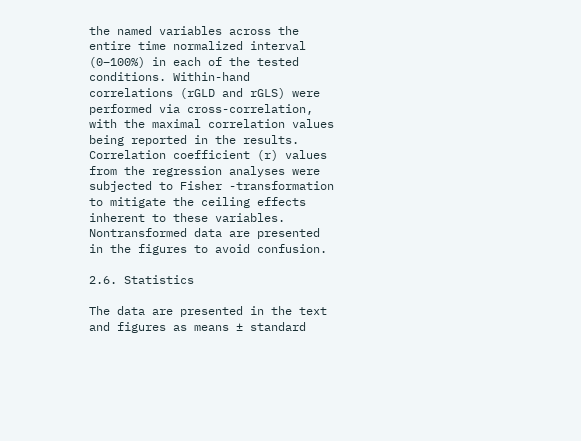the named variables across the entire time normalized interval (0–100%) in each of the tested conditions. Within-hand correlations (rGLD and rGLS) were performed via cross-correlation, with the maximal correlation values being reported in the results. Correlation coefficient (r) values from the regression analyses were subjected to Fisher -transformation to mitigate the ceiling effects inherent to these variables. Nontransformed data are presented in the figures to avoid confusion.

2.6. Statistics

The data are presented in the text and figures as means ± standard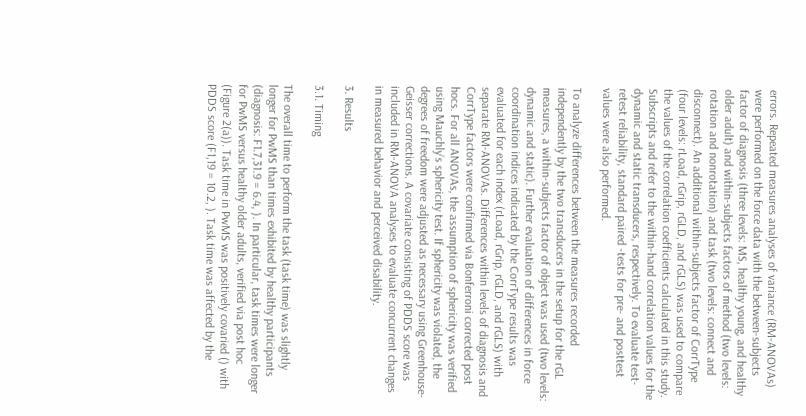errors. Repeated measures analyses of variance (RM-ANOVAs) were performed on the force data with the between-subjects factor of diagnosis (three levels: MS, healthy young, and healthy older adult) and within-subjects factors of method (two levels: rotation and nonrotation) and task (two levels: connect and disconnect). An additional within-subjects factor of CorrType (four levels: rLoad, rGrip, rGLD, and rGLS) was used to compare the values of the correlation coefficients calculated in this study. Subscripts and refer to the within-hand correlation values for the dynamic and static transducers, respectively. To evaluate test-retest reliability, standard paired -tests for pre- and posttest values were also performed.

To analyze differences between the measures recorded independently by the two transducers in the setup for the rGL measures, a within-subjects factor of object was used (two levels: dynamic and static). Further evaluation of differences in force coordination indices indicated by the CorrType results was evaluated for each index (rLoad, rGrip, rGLD, and rGLS) with separate RM-ANOVAs. Differences within levels of diagnosis and CorrType factors were confirmed via Bonferroni corrected post hocs. For all ANOVAs, the assumption of sphericity was verified using Mauchly’s sphericity test. If sphericity was violated, the degrees of freedom were adjusted as necessary using Greenhouse-Geisser corrections. A covariate consisting of PDDS score was included in RM-ANOVA analyses to evaluate concurrent changes in measured behavior and perceived disability.

3. Results

3.1. Timing

The overall time to perform the task (task time) was slightly longer for PwMS than times exhibited by healthy participants (diagnosis: F1.7,31.9 = 6.4, ). In particular, task times were longer for PwMS versus healthy older adults, verified via post hoc (Figure 2(a)). Task time in PwMS was positively covaried () with PDDS score (F1,19 = 10.2, ). Task time was affected by the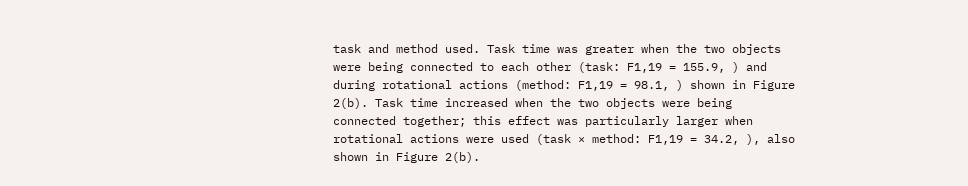task and method used. Task time was greater when the two objects were being connected to each other (task: F1,19 = 155.9, ) and during rotational actions (method: F1,19 = 98.1, ) shown in Figure 2(b). Task time increased when the two objects were being connected together; this effect was particularly larger when rotational actions were used (task × method: F1,19 = 34.2, ), also shown in Figure 2(b).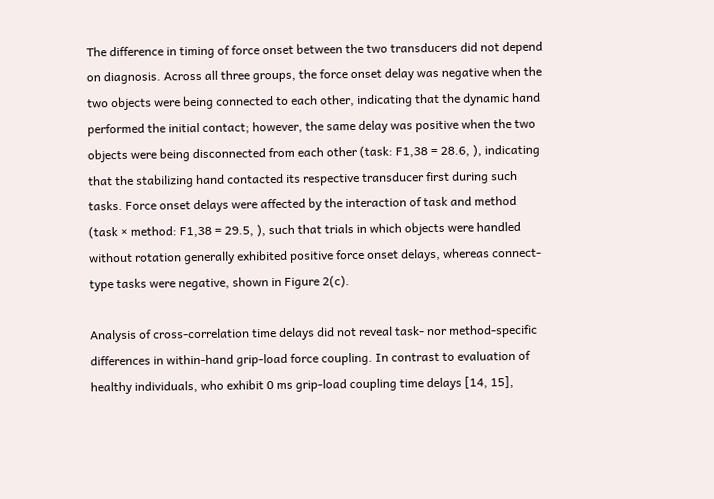The difference in timing of force onset between the two transducers did not depend on diagnosis. Across all three groups, the force onset delay was negative when the two objects were being connected to each other, indicating that the dynamic hand performed the initial contact; however, the same delay was positive when the two objects were being disconnected from each other (task: F1,38 = 28.6, ), indicating that the stabilizing hand contacted its respective transducer first during such tasks. Force onset delays were affected by the interaction of task and method (task × method: F1,38 = 29.5, ), such that trials in which objects were handled without rotation generally exhibited positive force onset delays, whereas connect-type tasks were negative, shown in Figure 2(c).

Analysis of cross-correlation time delays did not reveal task- nor method-specific differences in within-hand grip-load force coupling. In contrast to evaluation of healthy individuals, who exhibit 0 ms grip-load coupling time delays [14, 15],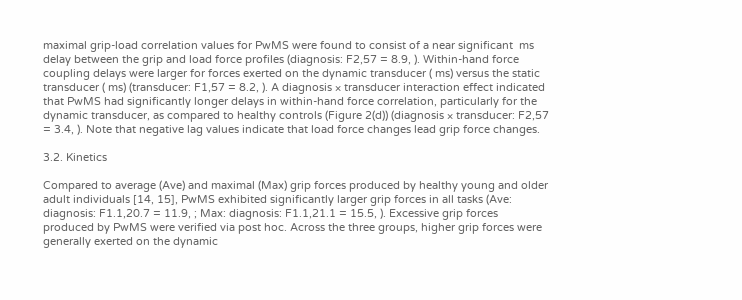maximal grip-load correlation values for PwMS were found to consist of a near significant  ms delay between the grip and load force profiles (diagnosis: F2,57 = 8.9, ). Within-hand force coupling delays were larger for forces exerted on the dynamic transducer ( ms) versus the static transducer ( ms) (transducer: F1,57 = 8.2, ). A diagnosis × transducer interaction effect indicated that PwMS had significantly longer delays in within-hand force correlation, particularly for the dynamic transducer, as compared to healthy controls (Figure 2(d)) (diagnosis × transducer: F2,57 = 3.4, ). Note that negative lag values indicate that load force changes lead grip force changes.

3.2. Kinetics

Compared to average (Ave) and maximal (Max) grip forces produced by healthy young and older adult individuals [14, 15], PwMS exhibited significantly larger grip forces in all tasks (Ave: diagnosis: F1.1,20.7 = 11.9, ; Max: diagnosis: F1.1,21.1 = 15.5, ). Excessive grip forces produced by PwMS were verified via post hoc. Across the three groups, higher grip forces were generally exerted on the dynamic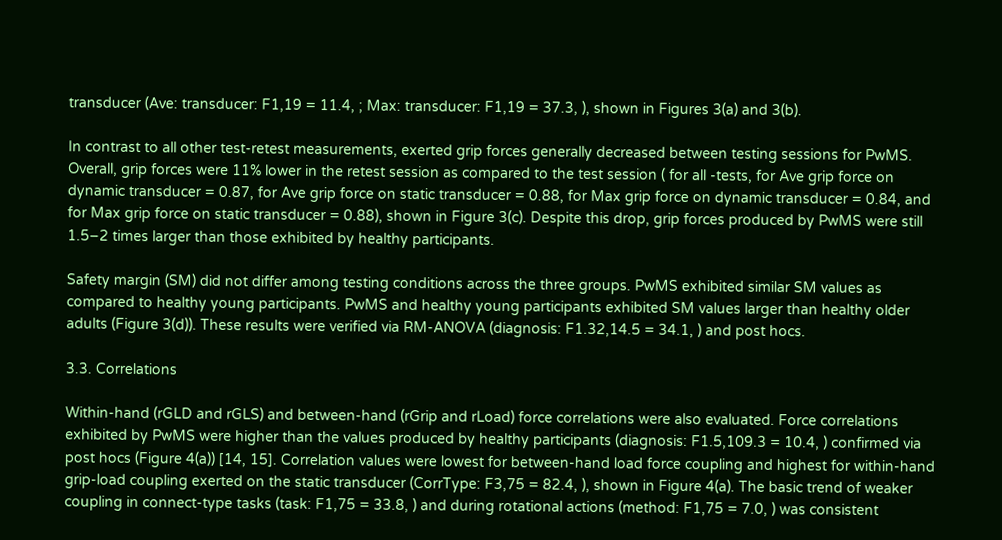transducer (Ave: transducer: F1,19 = 11.4, ; Max: transducer: F1,19 = 37.3, ), shown in Figures 3(a) and 3(b).

In contrast to all other test-retest measurements, exerted grip forces generally decreased between testing sessions for PwMS. Overall, grip forces were 11% lower in the retest session as compared to the test session ( for all -tests, for Ave grip force on dynamic transducer = 0.87, for Ave grip force on static transducer = 0.88, for Max grip force on dynamic transducer = 0.84, and for Max grip force on static transducer = 0.88), shown in Figure 3(c). Despite this drop, grip forces produced by PwMS were still 1.5–2 times larger than those exhibited by healthy participants.

Safety margin (SM) did not differ among testing conditions across the three groups. PwMS exhibited similar SM values as compared to healthy young participants. PwMS and healthy young participants exhibited SM values larger than healthy older adults (Figure 3(d)). These results were verified via RM-ANOVA (diagnosis: F1.32,14.5 = 34.1, ) and post hocs.

3.3. Correlations

Within-hand (rGLD and rGLS) and between-hand (rGrip and rLoad) force correlations were also evaluated. Force correlations exhibited by PwMS were higher than the values produced by healthy participants (diagnosis: F1.5,109.3 = 10.4, ) confirmed via post hocs (Figure 4(a)) [14, 15]. Correlation values were lowest for between-hand load force coupling and highest for within-hand grip-load coupling exerted on the static transducer (CorrType: F3,75 = 82.4, ), shown in Figure 4(a). The basic trend of weaker coupling in connect-type tasks (task: F1,75 = 33.8, ) and during rotational actions (method: F1,75 = 7.0, ) was consistent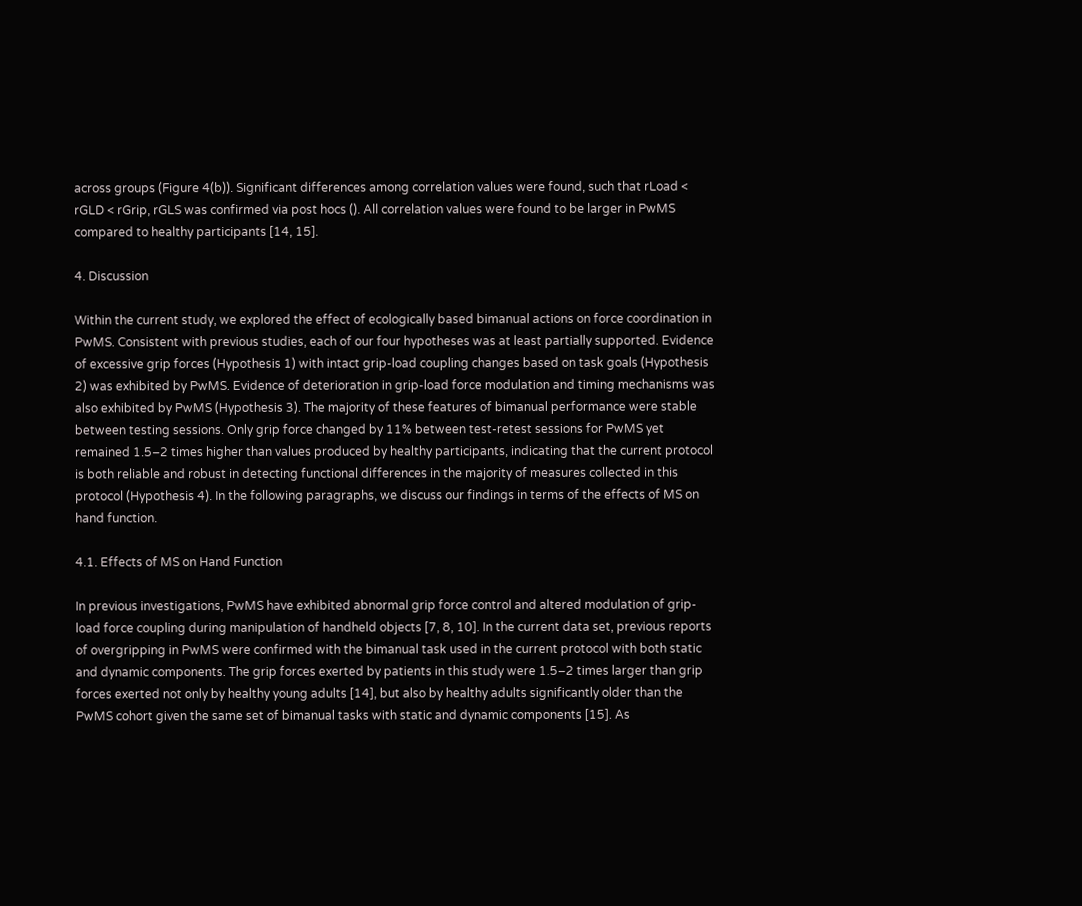across groups (Figure 4(b)). Significant differences among correlation values were found, such that rLoad < rGLD < rGrip, rGLS was confirmed via post hocs (). All correlation values were found to be larger in PwMS compared to healthy participants [14, 15].

4. Discussion

Within the current study, we explored the effect of ecologically based bimanual actions on force coordination in PwMS. Consistent with previous studies, each of our four hypotheses was at least partially supported. Evidence of excessive grip forces (Hypothesis 1) with intact grip-load coupling changes based on task goals (Hypothesis 2) was exhibited by PwMS. Evidence of deterioration in grip-load force modulation and timing mechanisms was also exhibited by PwMS (Hypothesis 3). The majority of these features of bimanual performance were stable between testing sessions. Only grip force changed by 11% between test-retest sessions for PwMS yet remained 1.5–2 times higher than values produced by healthy participants, indicating that the current protocol is both reliable and robust in detecting functional differences in the majority of measures collected in this protocol (Hypothesis 4). In the following paragraphs, we discuss our findings in terms of the effects of MS on hand function.

4.1. Effects of MS on Hand Function

In previous investigations, PwMS have exhibited abnormal grip force control and altered modulation of grip-load force coupling during manipulation of handheld objects [7, 8, 10]. In the current data set, previous reports of overgripping in PwMS were confirmed with the bimanual task used in the current protocol with both static and dynamic components. The grip forces exerted by patients in this study were 1.5–2 times larger than grip forces exerted not only by healthy young adults [14], but also by healthy adults significantly older than the PwMS cohort given the same set of bimanual tasks with static and dynamic components [15]. As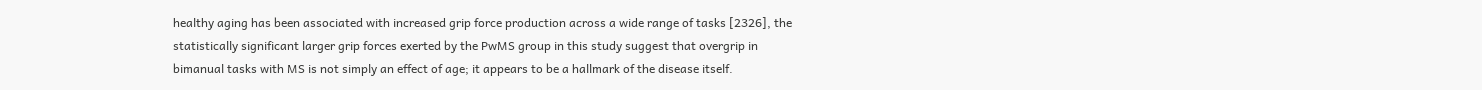healthy aging has been associated with increased grip force production across a wide range of tasks [2326], the statistically significant larger grip forces exerted by the PwMS group in this study suggest that overgrip in bimanual tasks with MS is not simply an effect of age; it appears to be a hallmark of the disease itself.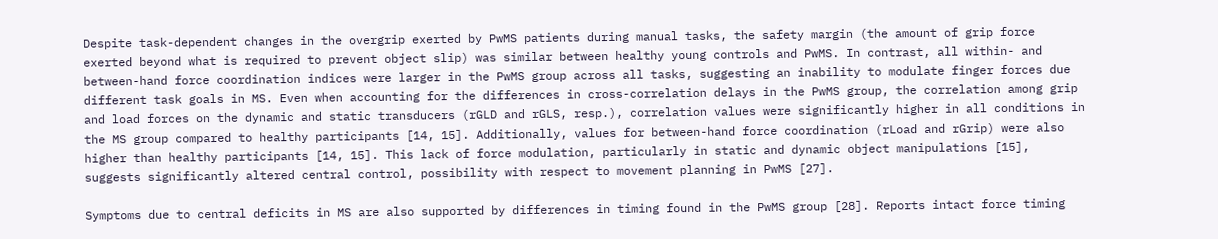Despite task-dependent changes in the overgrip exerted by PwMS patients during manual tasks, the safety margin (the amount of grip force exerted beyond what is required to prevent object slip) was similar between healthy young controls and PwMS. In contrast, all within- and between-hand force coordination indices were larger in the PwMS group across all tasks, suggesting an inability to modulate finger forces due different task goals in MS. Even when accounting for the differences in cross-correlation delays in the PwMS group, the correlation among grip and load forces on the dynamic and static transducers (rGLD and rGLS, resp.), correlation values were significantly higher in all conditions in the MS group compared to healthy participants [14, 15]. Additionally, values for between-hand force coordination (rLoad and rGrip) were also higher than healthy participants [14, 15]. This lack of force modulation, particularly in static and dynamic object manipulations [15], suggests significantly altered central control, possibility with respect to movement planning in PwMS [27].

Symptoms due to central deficits in MS are also supported by differences in timing found in the PwMS group [28]. Reports intact force timing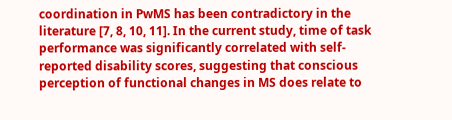coordination in PwMS has been contradictory in the literature [7, 8, 10, 11]. In the current study, time of task performance was significantly correlated with self-reported disability scores, suggesting that conscious perception of functional changes in MS does relate to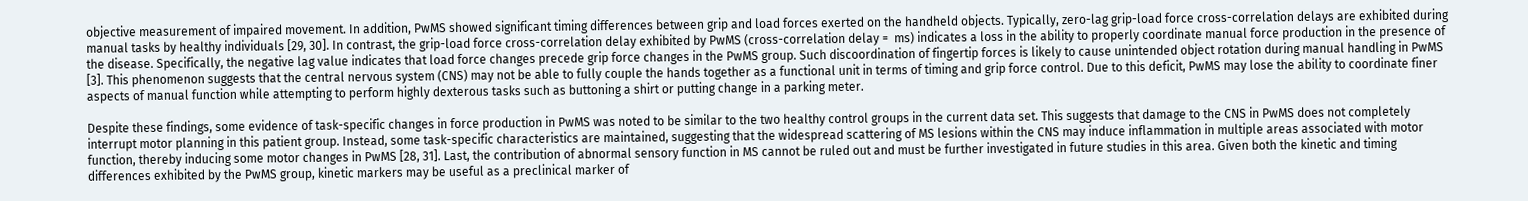objective measurement of impaired movement. In addition, PwMS showed significant timing differences between grip and load forces exerted on the handheld objects. Typically, zero-lag grip-load force cross-correlation delays are exhibited during manual tasks by healthy individuals [29, 30]. In contrast, the grip-load force cross-correlation delay exhibited by PwMS (cross-correlation delay =  ms) indicates a loss in the ability to properly coordinate manual force production in the presence of the disease. Specifically, the negative lag value indicates that load force changes precede grip force changes in the PwMS group. Such discoordination of fingertip forces is likely to cause unintended object rotation during manual handling in PwMS [3]. This phenomenon suggests that the central nervous system (CNS) may not be able to fully couple the hands together as a functional unit in terms of timing and grip force control. Due to this deficit, PwMS may lose the ability to coordinate finer aspects of manual function while attempting to perform highly dexterous tasks such as buttoning a shirt or putting change in a parking meter.

Despite these findings, some evidence of task-specific changes in force production in PwMS was noted to be similar to the two healthy control groups in the current data set. This suggests that damage to the CNS in PwMS does not completely interrupt motor planning in this patient group. Instead, some task-specific characteristics are maintained, suggesting that the widespread scattering of MS lesions within the CNS may induce inflammation in multiple areas associated with motor function, thereby inducing some motor changes in PwMS [28, 31]. Last, the contribution of abnormal sensory function in MS cannot be ruled out and must be further investigated in future studies in this area. Given both the kinetic and timing differences exhibited by the PwMS group, kinetic markers may be useful as a preclinical marker of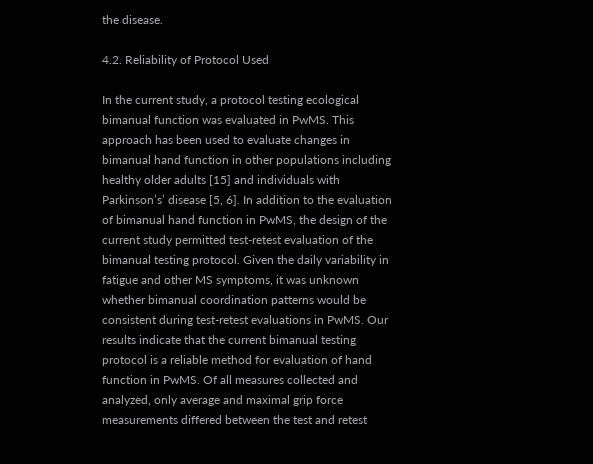the disease.

4.2. Reliability of Protocol Used

In the current study, a protocol testing ecological bimanual function was evaluated in PwMS. This approach has been used to evaluate changes in bimanual hand function in other populations including healthy older adults [15] and individuals with Parkinson’s’ disease [5, 6]. In addition to the evaluation of bimanual hand function in PwMS, the design of the current study permitted test-retest evaluation of the bimanual testing protocol. Given the daily variability in fatigue and other MS symptoms, it was unknown whether bimanual coordination patterns would be consistent during test-retest evaluations in PwMS. Our results indicate that the current bimanual testing protocol is a reliable method for evaluation of hand function in PwMS. Of all measures collected and analyzed, only average and maximal grip force measurements differed between the test and retest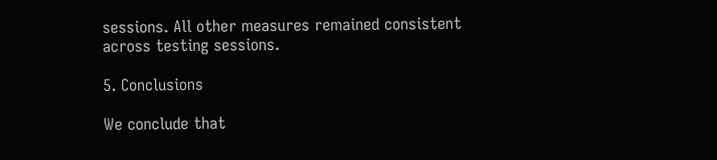sessions. All other measures remained consistent across testing sessions.

5. Conclusions

We conclude that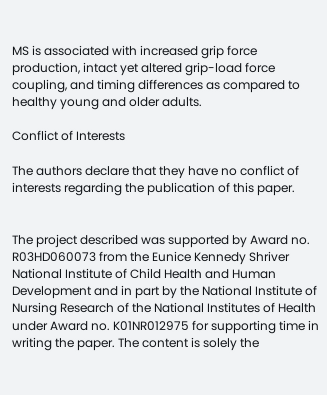MS is associated with increased grip force production, intact yet altered grip-load force coupling, and timing differences as compared to healthy young and older adults.

Conflict of Interests

The authors declare that they have no conflict of interests regarding the publication of this paper.


The project described was supported by Award no. R03HD060073 from the Eunice Kennedy Shriver National Institute of Child Health and Human Development and in part by the National Institute of Nursing Research of the National Institutes of Health under Award no. K01NR012975 for supporting time in writing the paper. The content is solely the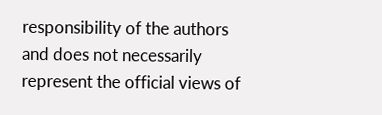responsibility of the authors and does not necessarily represent the official views of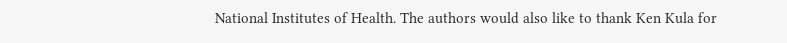National Institutes of Health. The authors would also like to thank Ken Kula for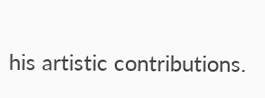his artistic contributions.